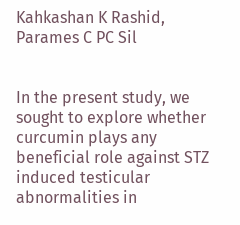Kahkashan K Rashid, Parames C PC Sil


In the present study, we sought to explore whether curcumin plays any beneficial role against STZ induced testicular abnormalities in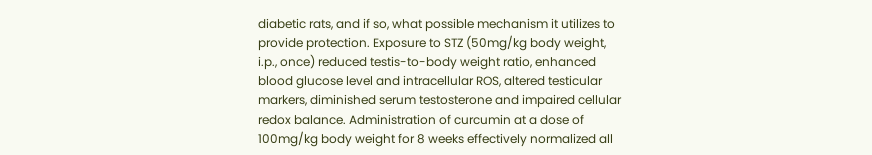diabetic rats, and if so, what possible mechanism it utilizes to provide protection. Exposure to STZ (50mg/kg body weight, i.p., once) reduced testis-to-body weight ratio, enhanced blood glucose level and intracellular ROS, altered testicular markers, diminished serum testosterone and impaired cellular redox balance. Administration of curcumin at a dose of 100mg/kg body weight for 8 weeks effectively normalized all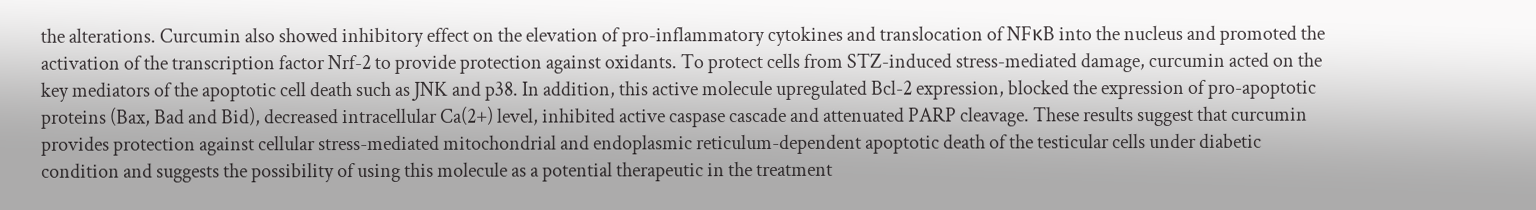the alterations. Curcumin also showed inhibitory effect on the elevation of pro-inflammatory cytokines and translocation of NFκB into the nucleus and promoted the activation of the transcription factor Nrf-2 to provide protection against oxidants. To protect cells from STZ-induced stress-mediated damage, curcumin acted on the key mediators of the apoptotic cell death such as JNK and p38. In addition, this active molecule upregulated Bcl-2 expression, blocked the expression of pro-apoptotic proteins (Bax, Bad and Bid), decreased intracellular Ca(2+) level, inhibited active caspase cascade and attenuated PARP cleavage. These results suggest that curcumin provides protection against cellular stress-mediated mitochondrial and endoplasmic reticulum-dependent apoptotic death of the testicular cells under diabetic condition and suggests the possibility of using this molecule as a potential therapeutic in the treatment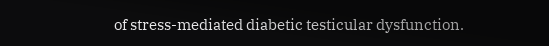of stress-mediated diabetic testicular dysfunction.